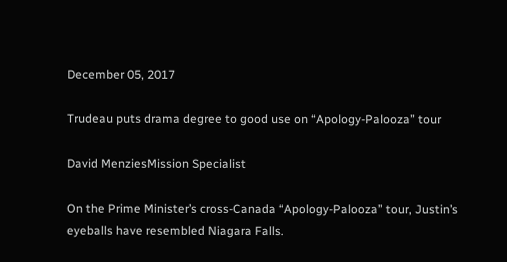December 05, 2017

Trudeau puts drama degree to good use on “Apology-Palooza” tour

David MenziesMission Specialist

On the Prime Minister’s cross-Canada “Apology-Palooza” tour, Justin’s eyeballs have resembled Niagara Falls.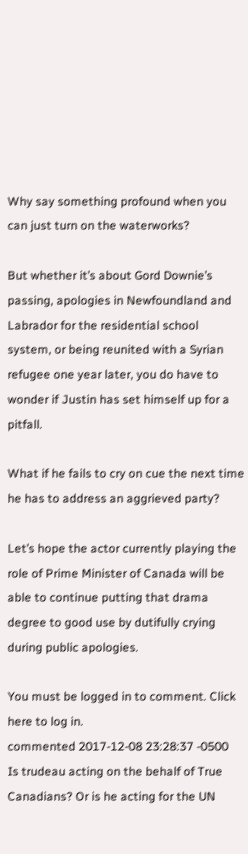Why say something profound when you can just turn on the waterworks?

But whether it’s about Gord Downie’s passing, apologies in Newfoundland and Labrador for the residential school system, or being reunited with a Syrian refugee one year later, you do have to wonder if Justin has set himself up for a pitfall.

What if he fails to cry on cue the next time he has to address an aggrieved party?

Let’s hope the actor currently playing the role of Prime Minister of Canada will be able to continue putting that drama degree to good use by dutifully crying during public apologies.

You must be logged in to comment. Click here to log in.
commented 2017-12-08 23:28:37 -0500
Is trudeau acting on the behalf of True Canadians? Or is he acting for the UN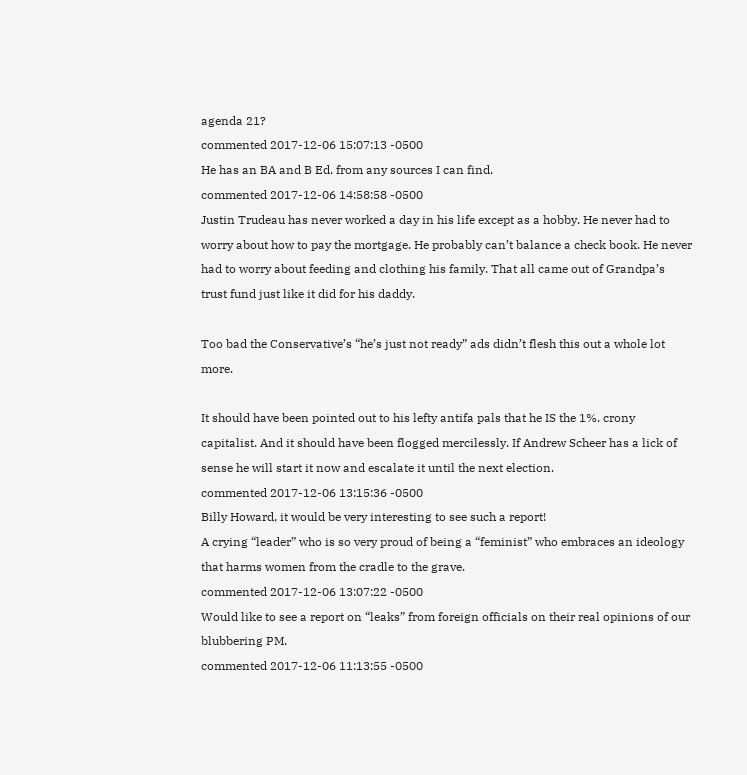agenda 21?
commented 2017-12-06 15:07:13 -0500
He has an BA and B Ed. from any sources I can find.
commented 2017-12-06 14:58:58 -0500
Justin Trudeau has never worked a day in his life except as a hobby. He never had to worry about how to pay the mortgage. He probably can’t balance a check book. He never had to worry about feeding and clothing his family. That all came out of Grandpa’s trust fund just like it did for his daddy.

Too bad the Conservative’s “he’s just not ready” ads didn’t flesh this out a whole lot more.

It should have been pointed out to his lefty antifa pals that he IS the 1%. crony capitalist. And it should have been flogged mercilessly. If Andrew Scheer has a lick of sense he will start it now and escalate it until the next election.
commented 2017-12-06 13:15:36 -0500
Billy Howard, it would be very interesting to see such a report!
A crying “leader” who is so very proud of being a “feminist” who embraces an ideology that harms women from the cradle to the grave.
commented 2017-12-06 13:07:22 -0500
Would like to see a report on “leaks” from foreign officials on their real opinions of our blubbering PM.
commented 2017-12-06 11:13:55 -0500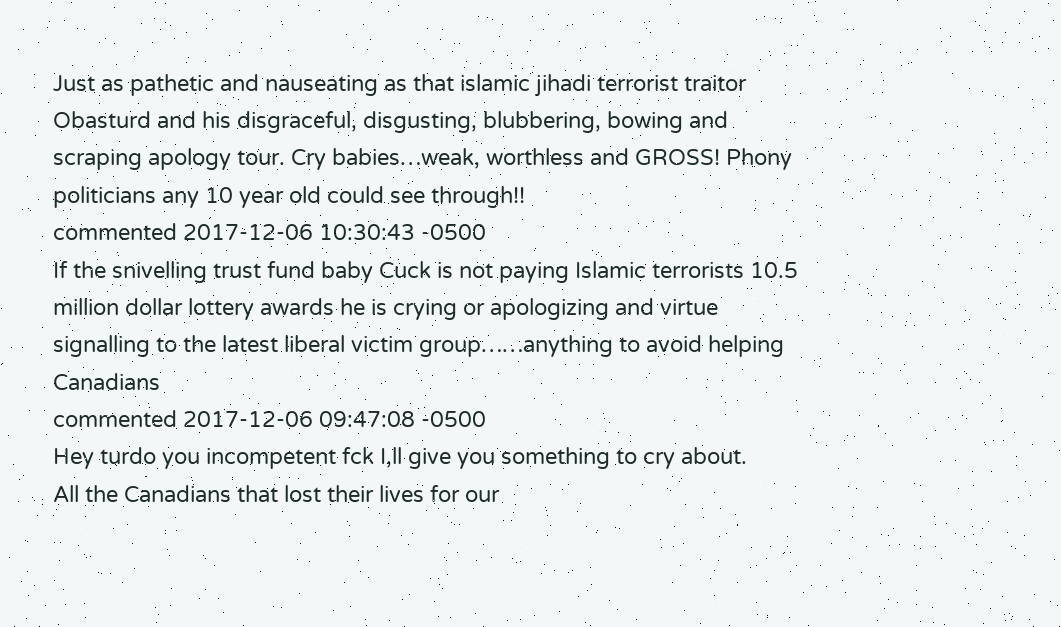Just as pathetic and nauseating as that islamic jihadi terrorist traitor Obasturd and his disgraceful, disgusting, blubbering, bowing and scraping apology tour. Cry babies…weak, worthless and GROSS! Phony politicians any 10 year old could see through!!
commented 2017-12-06 10:30:43 -0500
If the snivelling trust fund baby Cuck is not paying Islamic terrorists 10.5 million dollar lottery awards he is crying or apologizing and virtue signalling to the latest liberal victim group……anything to avoid helping Canadians
commented 2017-12-06 09:47:08 -0500
Hey turdo you incompetent fck I,ll give you something to cry about.
All the Canadians that lost their lives for our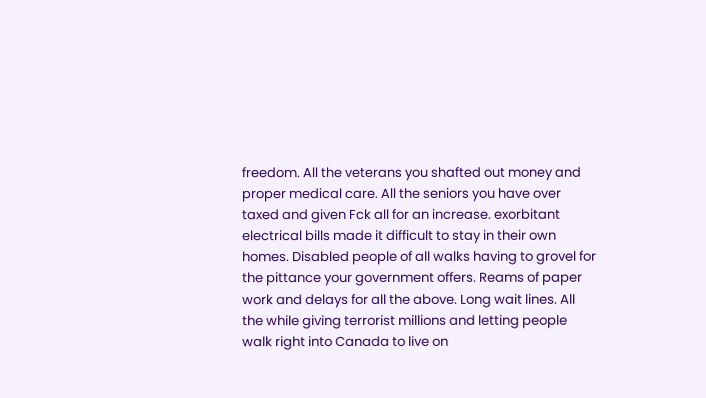freedom. All the veterans you shafted out money and proper medical care. All the seniors you have over taxed and given Fck all for an increase. exorbitant electrical bills made it difficult to stay in their own homes. Disabled people of all walks having to grovel for the pittance your government offers. Reams of paper work and delays for all the above. Long wait lines. All the while giving terrorist millions and letting people walk right into Canada to live on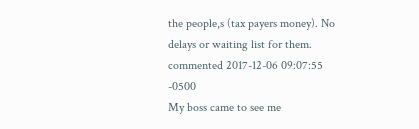the people,s (tax payers money). No delays or waiting list for them.
commented 2017-12-06 09:07:55 -0500
My boss came to see me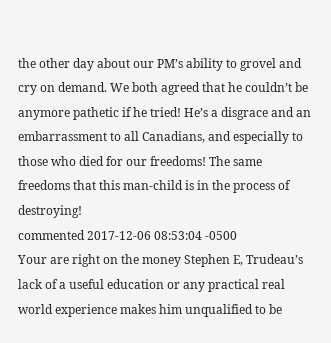the other day about our PM’s ability to grovel and cry on demand. We both agreed that he couldn’t be anymore pathetic if he tried! He’s a disgrace and an embarrassment to all Canadians, and especially to those who died for our freedoms! The same freedoms that this man-child is in the process of destroying!
commented 2017-12-06 08:53:04 -0500
Your are right on the money Stephen E, Trudeau’s lack of a useful education or any practical real world experience makes him unqualified to be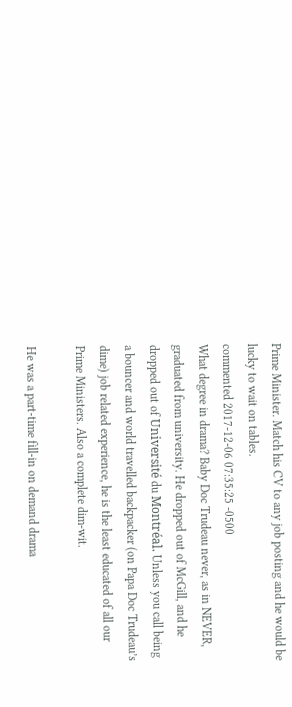Prime Minister. Match his CV to any job posting and he would be lucky to wait on tables.
commented 2017-12-06 07:35:25 -0500
What degree in drama? Baby Doc Trudeau never, as in NEVER, graduated from university. He dropped out of McGill, and he dropped out of Université du Montréal. Unless you call being a bouncer and world travelled backpacker (on Papa Doc Trudeau’s dime) job related experience, he is the least educated of all our Prime Ministers. Also a complete dim-wit.

He was a part-time fill-in on demand drama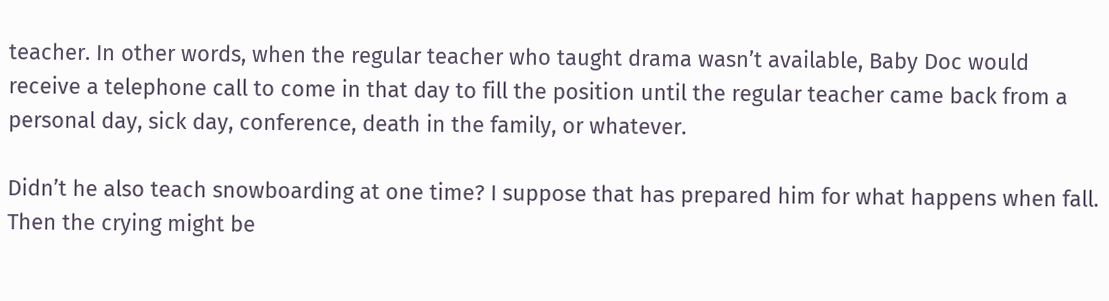teacher. In other words, when the regular teacher who taught drama wasn’t available, Baby Doc would receive a telephone call to come in that day to fill the position until the regular teacher came back from a personal day, sick day, conference, death in the family, or whatever.

Didn’t he also teach snowboarding at one time? I suppose that has prepared him for what happens when fall. Then the crying might be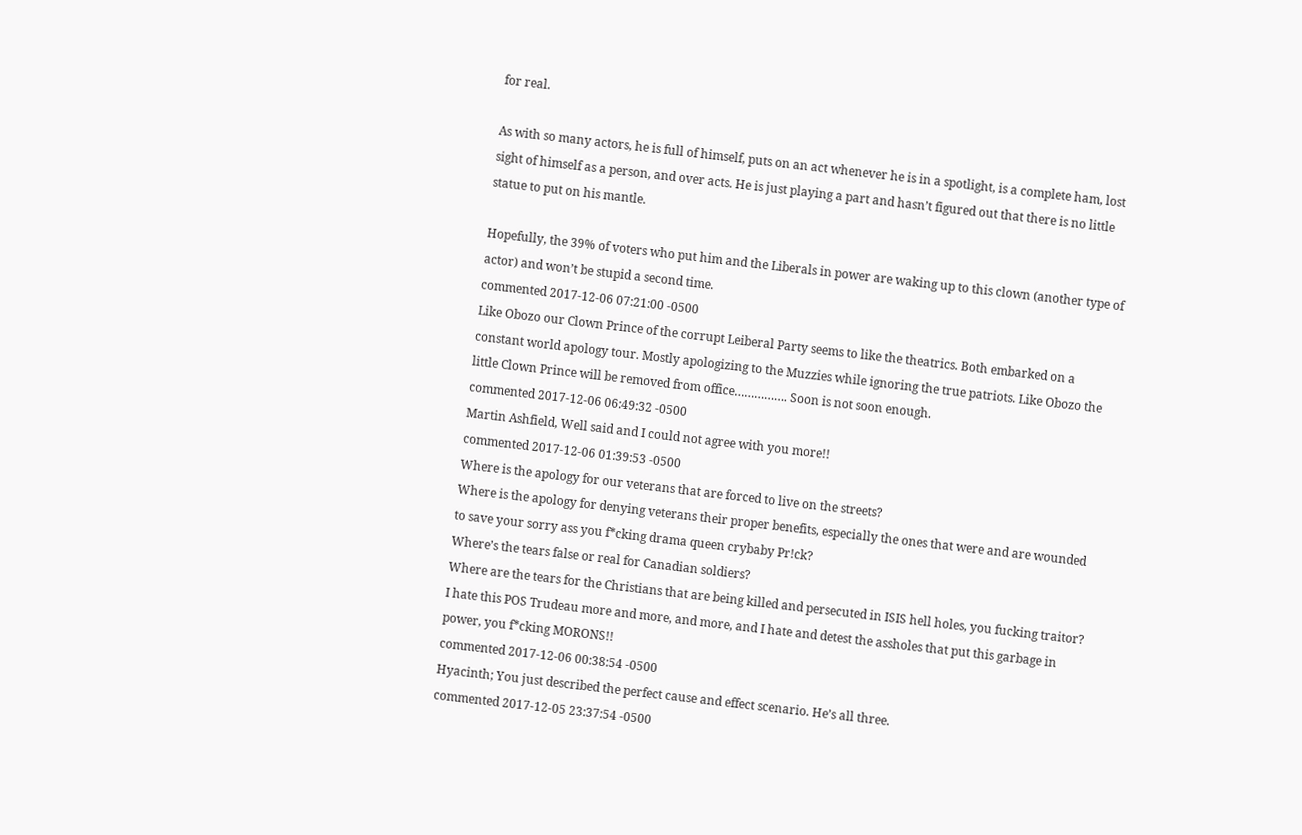for real.

As with so many actors, he is full of himself, puts on an act whenever he is in a spotlight, is a complete ham, lost sight of himself as a person, and over acts. He is just playing a part and hasn’t figured out that there is no little statue to put on his mantle.

Hopefully, the 39% of voters who put him and the Liberals in power are waking up to this clown (another type of actor) and won’t be stupid a second time.
commented 2017-12-06 07:21:00 -0500
Like Obozo our Clown Prince of the corrupt Leiberal Party seems to like the theatrics. Both embarked on a constant world apology tour. Mostly apologizing to the Muzzies while ignoring the true patriots. Like Obozo the little Clown Prince will be removed from office……………. Soon is not soon enough.
commented 2017-12-06 06:49:32 -0500
Martin Ashfield, Well said and I could not agree with you more!!
commented 2017-12-06 01:39:53 -0500
Where is the apology for our veterans that are forced to live on the streets?
Where is the apology for denying veterans their proper benefits, especially the ones that were and are wounded to save your sorry ass you f*cking drama queen crybaby Pr!ck?
Where’s the tears false or real for Canadian soldiers?
Where are the tears for the Christians that are being killed and persecuted in ISIS hell holes, you fucking traitor?
I hate this POS Trudeau more and more, and more, and I hate and detest the assholes that put this garbage in power, you f*cking MORONS!!
commented 2017-12-06 00:38:54 -0500
Hyacinth; You just described the perfect cause and effect scenario. He’s all three.
commented 2017-12-05 23:37:54 -0500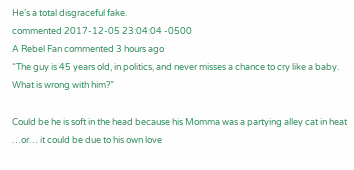He’s a total disgraceful fake.
commented 2017-12-05 23:04:04 -0500
A Rebel Fan commented 3 hours ago
“The guy is 45 years old, in politics, and never misses a chance to cry like a baby. What is wrong with him?”

Could be he is soft in the head because his Momma was a partying alley cat in heat …or… it could be due to his own love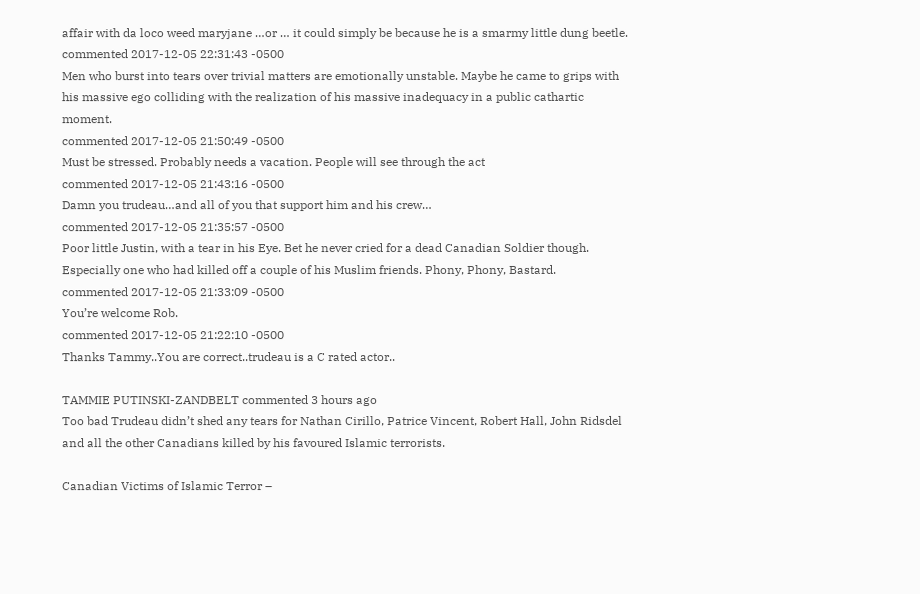affair with da loco weed maryjane …or … it could simply be because he is a smarmy little dung beetle.
commented 2017-12-05 22:31:43 -0500
Men who burst into tears over trivial matters are emotionally unstable. Maybe he came to grips with his massive ego colliding with the realization of his massive inadequacy in a public cathartic moment.
commented 2017-12-05 21:50:49 -0500
Must be stressed. Probably needs a vacation. People will see through the act
commented 2017-12-05 21:43:16 -0500
Damn you trudeau…and all of you that support him and his crew…
commented 2017-12-05 21:35:57 -0500
Poor little Justin, with a tear in his Eye. Bet he never cried for a dead Canadian Soldier though. Especially one who had killed off a couple of his Muslim friends. Phony, Phony, Bastard.
commented 2017-12-05 21:33:09 -0500
You’re welcome Rob.
commented 2017-12-05 21:22:10 -0500
Thanks Tammy..You are correct..trudeau is a C rated actor..

TAMMIE PUTINSKI-ZANDBELT commented 3 hours ago
Too bad Trudeau didn’t shed any tears for Nathan Cirillo, Patrice Vincent, Robert Hall, John Ridsdel and all the other Canadians killed by his favoured Islamic terrorists.

Canadian Victims of Islamic Terror –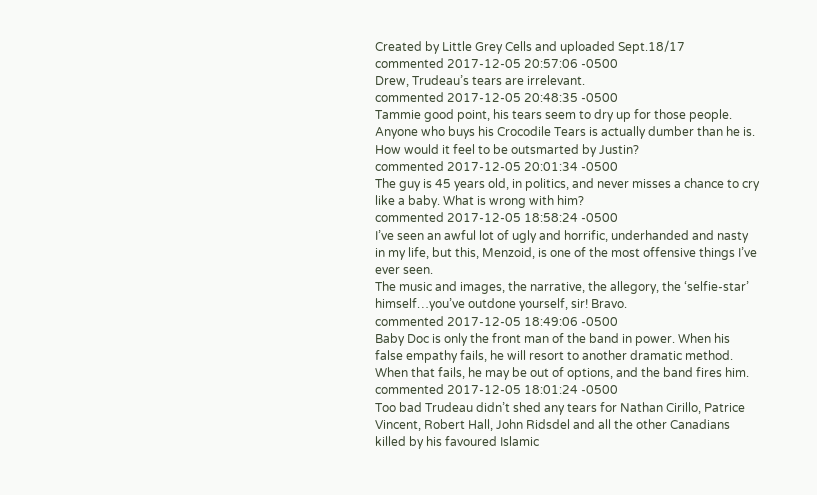Created by Little Grey Cells and uploaded Sept.18/17
commented 2017-12-05 20:57:06 -0500
Drew, Trudeau’s tears are irrelevant.
commented 2017-12-05 20:48:35 -0500
Tammie good point, his tears seem to dry up for those people. Anyone who buys his Crocodile Tears is actually dumber than he is. How would it feel to be outsmarted by Justin?
commented 2017-12-05 20:01:34 -0500
The guy is 45 years old, in politics, and never misses a chance to cry like a baby. What is wrong with him?
commented 2017-12-05 18:58:24 -0500
I’ve seen an awful lot of ugly and horrific, underhanded and nasty in my life, but this, Menzoid, is one of the most offensive things I’ve ever seen.
The music and images, the narrative, the allegory, the ‘selfie-star’ himself…you’ve outdone yourself, sir! Bravo.
commented 2017-12-05 18:49:06 -0500
Baby Doc is only the front man of the band in power. When his false empathy fails, he will resort to another dramatic method. When that fails, he may be out of options, and the band fires him.
commented 2017-12-05 18:01:24 -0500
Too bad Trudeau didn’t shed any tears for Nathan Cirillo, Patrice Vincent, Robert Hall, John Ridsdel and all the other Canadians killed by his favoured Islamic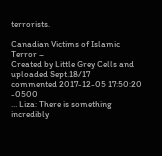terrorists.

Canadian Victims of Islamic Terror –
Created by Little Grey Cells and uploaded Sept.18/17
commented 2017-12-05 17:50:20 -0500
… Liza: There is something incredibly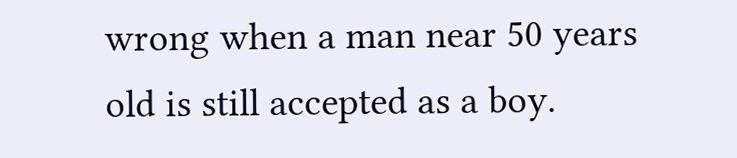wrong when a man near 50 years old is still accepted as a boy.